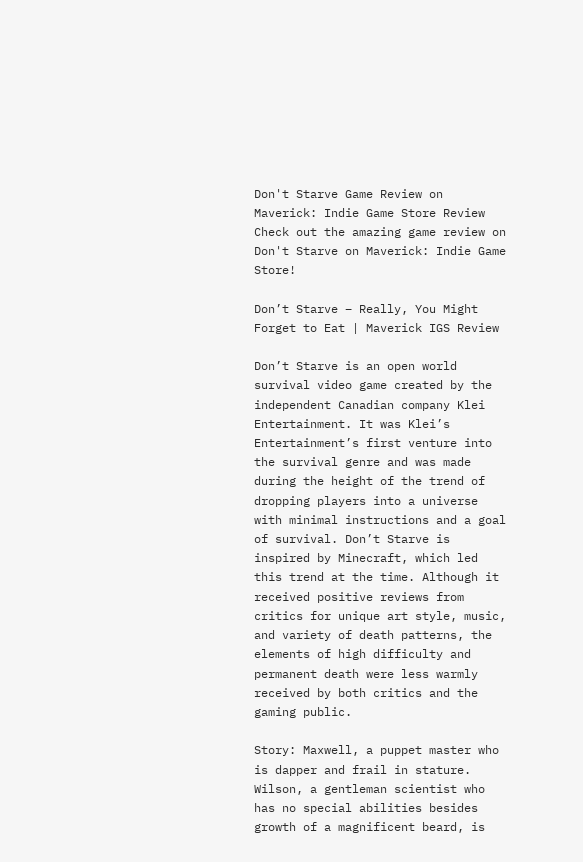Don't Starve Game Review on Maverick: Indie Game Store Review
Check out the amazing game review on Don't Starve on Maverick: Indie Game Store!

Don’t Starve – Really, You Might Forget to Eat | Maverick IGS Review

Don’t Starve is an open world survival video game created by the independent Canadian company Klei Entertainment. It was Klei’s Entertainment’s first venture into the survival genre and was made during the height of the trend of dropping players into a universe with minimal instructions and a goal of survival. Don’t Starve is inspired by Minecraft, which led this trend at the time. Although it received positive reviews from critics for unique art style, music, and variety of death patterns, the elements of high difficulty and permanent death were less warmly received by both critics and the gaming public.

Story: Maxwell, a puppet master who is dapper and frail in stature. Wilson, a gentleman scientist who has no special abilities besides growth of a magnificent beard, is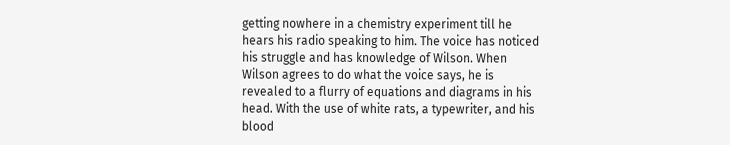getting nowhere in a chemistry experiment till he hears his radio speaking to him. The voice has noticed his struggle and has knowledge of Wilson. When Wilson agrees to do what the voice says, he is revealed to a flurry of equations and diagrams in his head. With the use of white rats, a typewriter, and his blood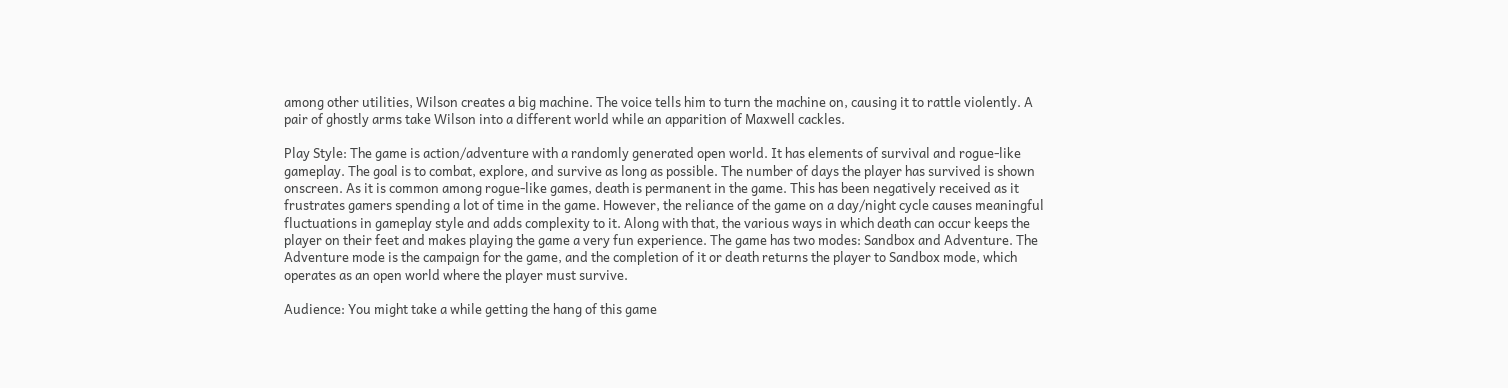among other utilities, Wilson creates a big machine. The voice tells him to turn the machine on, causing it to rattle violently. A pair of ghostly arms take Wilson into a different world while an apparition of Maxwell cackles.

Play Style: The game is action/adventure with a randomly generated open world. It has elements of survival and rogue-like gameplay. The goal is to combat, explore, and survive as long as possible. The number of days the player has survived is shown onscreen. As it is common among rogue-like games, death is permanent in the game. This has been negatively received as it frustrates gamers spending a lot of time in the game. However, the reliance of the game on a day/night cycle causes meaningful fluctuations in gameplay style and adds complexity to it. Along with that, the various ways in which death can occur keeps the player on their feet and makes playing the game a very fun experience. The game has two modes: Sandbox and Adventure. The Adventure mode is the campaign for the game, and the completion of it or death returns the player to Sandbox mode, which operates as an open world where the player must survive.

Audience: You might take a while getting the hang of this game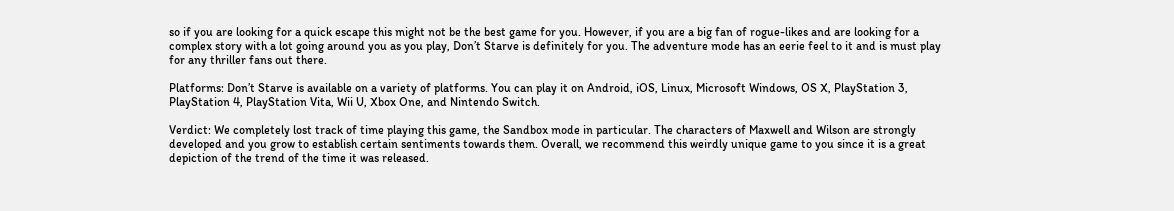so if you are looking for a quick escape this might not be the best game for you. However, if you are a big fan of rogue-likes and are looking for a complex story with a lot going around you as you play, Don’t Starve is definitely for you. The adventure mode has an eerie feel to it and is must play for any thriller fans out there.

Platforms: Don’t Starve is available on a variety of platforms. You can play it on Android, iOS, Linux, Microsoft Windows, OS X, PlayStation 3, PlayStation 4, PlayStation Vita, Wii U, Xbox One, and Nintendo Switch.

Verdict: We completely lost track of time playing this game, the Sandbox mode in particular. The characters of Maxwell and Wilson are strongly developed and you grow to establish certain sentiments towards them. Overall, we recommend this weirdly unique game to you since it is a great depiction of the trend of the time it was released.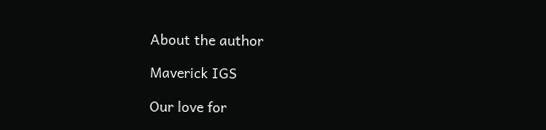About the author

Maverick IGS

Our love for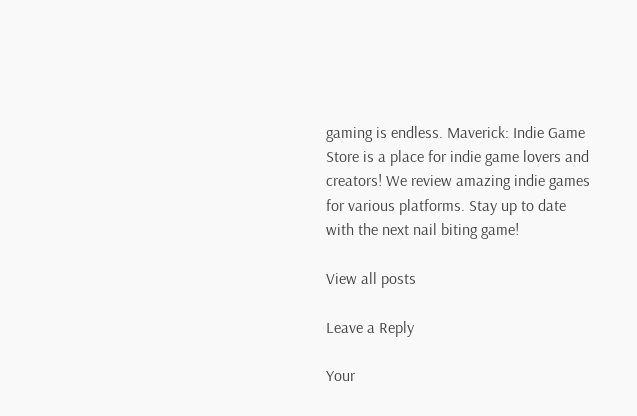gaming is endless. Maverick: Indie Game Store is a place for indie game lovers and creators! We review amazing indie games for various platforms. Stay up to date with the next nail biting game!

View all posts

Leave a Reply

Your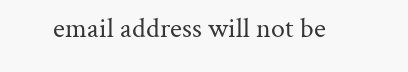email address will not be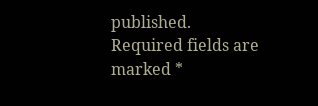published. Required fields are marked *